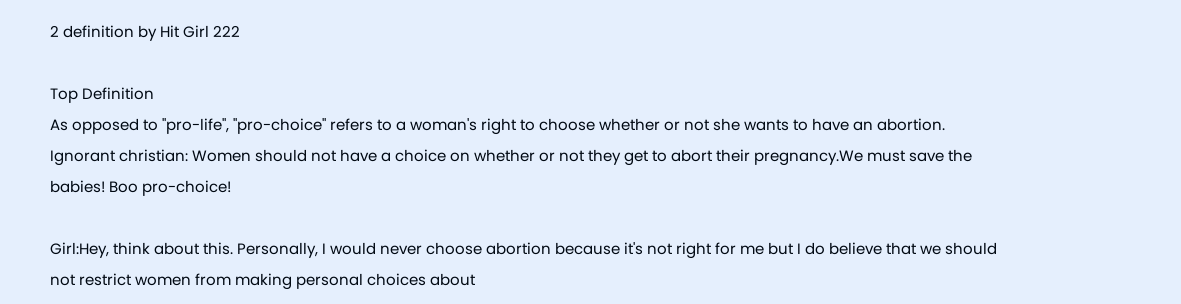2 definition by Hit Girl 222

Top Definition
As opposed to "pro-life", "pro-choice" refers to a woman's right to choose whether or not she wants to have an abortion.
Ignorant christian: Women should not have a choice on whether or not they get to abort their pregnancy.We must save the babies! Boo pro-choice!

Girl:Hey, think about this. Personally, I would never choose abortion because it's not right for me but I do believe that we should not restrict women from making personal choices about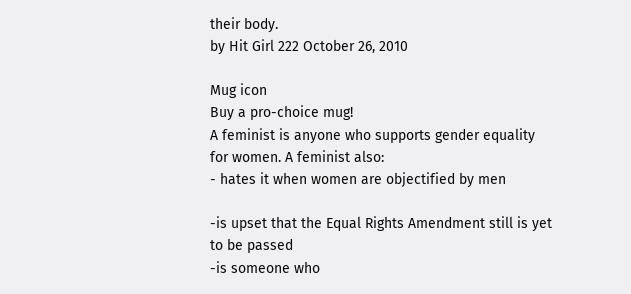their body.
by Hit Girl 222 October 26, 2010

Mug icon
Buy a pro-choice mug!
A feminist is anyone who supports gender equality for women. A feminist also:
- hates it when women are objectified by men

-is upset that the Equal Rights Amendment still is yet to be passed
-is someone who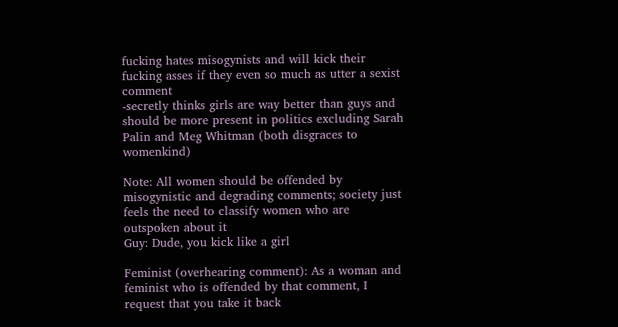fucking hates misogynists and will kick their fucking asses if they even so much as utter a sexist comment
-secretly thinks girls are way better than guys and should be more present in politics excluding Sarah Palin and Meg Whitman (both disgraces to womenkind)

Note: All women should be offended by misogynistic and degrading comments; society just feels the need to classify women who are outspoken about it
Guy: Dude, you kick like a girl

Feminist (overhearing comment): As a woman and feminist who is offended by that comment, I request that you take it back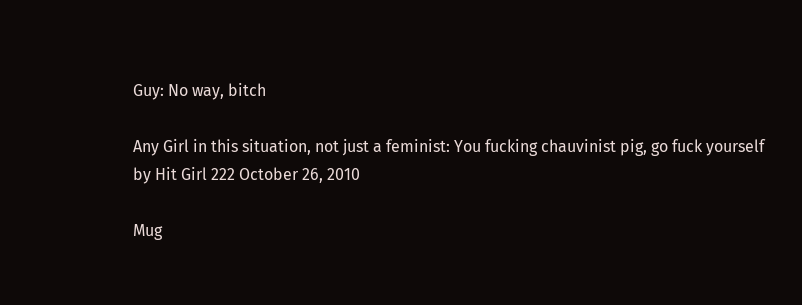Guy: No way, bitch

Any Girl in this situation, not just a feminist: You fucking chauvinist pig, go fuck yourself
by Hit Girl 222 October 26, 2010

Mug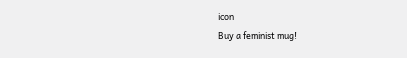icon
Buy a feminist mug!